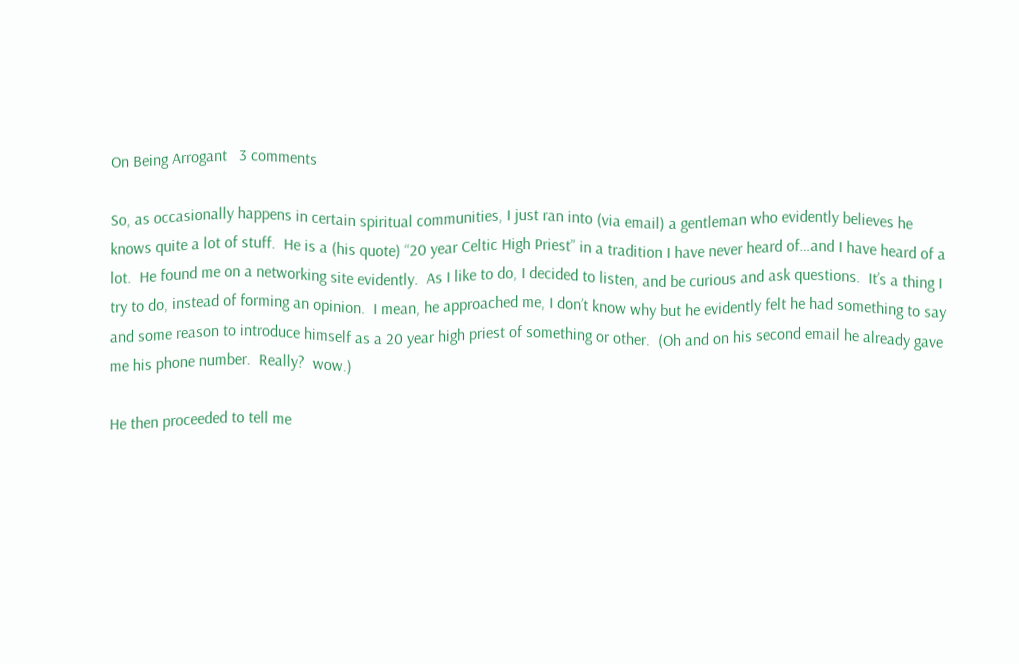On Being Arrogant   3 comments

So, as occasionally happens in certain spiritual communities, I just ran into (via email) a gentleman who evidently believes he knows quite a lot of stuff.  He is a (his quote) “20 year Celtic High Priest” in a tradition I have never heard of…and I have heard of a lot.  He found me on a networking site evidently.  As I like to do, I decided to listen, and be curious and ask questions.  It’s a thing I try to do, instead of forming an opinion.  I mean, he approached me, I don’t know why but he evidently felt he had something to say and some reason to introduce himself as a 20 year high priest of something or other.  (Oh and on his second email he already gave me his phone number.  Really?  wow.)

He then proceeded to tell me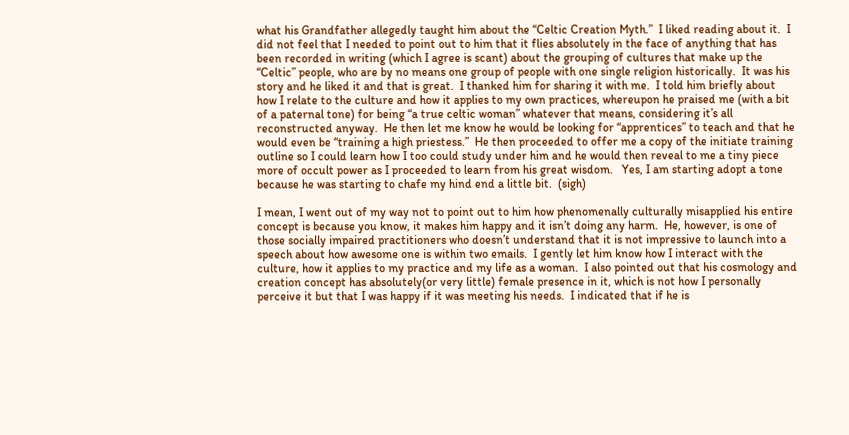what his Grandfather allegedly taught him about the “Celtic Creation Myth.”  I liked reading about it.  I did not feel that I needed to point out to him that it flies absolutely in the face of anything that has been recorded in writing (which I agree is scant) about the grouping of cultures that make up the “Celtic” people, who are by no means one group of people with one single religion historically.  It was his story and he liked it and that is great.  I thanked him for sharing it with me.  I told him briefly about how I relate to the culture and how it applies to my own practices, whereupon he praised me (with a bit of a paternal tone) for being “a true celtic woman” whatever that means, considering it’s all reconstructed anyway.  He then let me know he would be looking for “apprentices” to teach and that he would even be “training a high priestess.”  He then proceeded to offer me a copy of the initiate training outline so I could learn how I too could study under him and he would then reveal to me a tiny piece more of occult power as I proceeded to learn from his great wisdom.   Yes, I am starting adopt a tone because he was starting to chafe my hind end a little bit.  (sigh)

I mean, I went out of my way not to point out to him how phenomenally culturally misapplied his entire concept is because you know, it makes him happy and it isn’t doing any harm.  He, however, is one of those socially impaired practitioners who doesn’t understand that it is not impressive to launch into a speech about how awesome one is within two emails.  I gently let him know how I interact with the culture, how it applies to my practice and my life as a woman.  I also pointed out that his cosmology and creation concept has absolutely(or very little) female presence in it, which is not how I personally perceive it but that I was happy if it was meeting his needs.  I indicated that if he is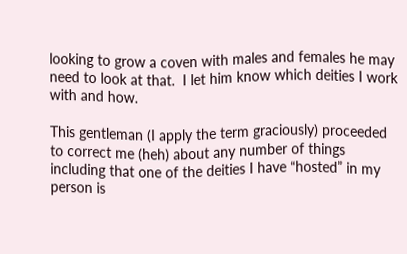looking to grow a coven with males and females he may need to look at that.  I let him know which deities I work with and how.

This gentleman (I apply the term graciously) proceeded to correct me (heh) about any number of things including that one of the deities I have “hosted” in my person is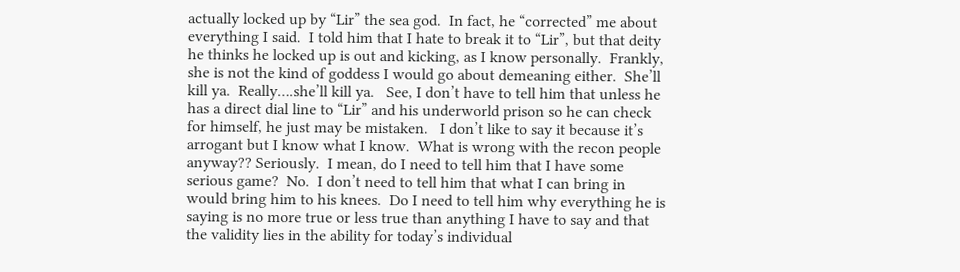actually locked up by “Lir” the sea god.  In fact, he “corrected” me about everything I said.  I told him that I hate to break it to “Lir”, but that deity he thinks he locked up is out and kicking, as I know personally.  Frankly, she is not the kind of goddess I would go about demeaning either.  She’ll kill ya.  Really….she’ll kill ya.   See, I don’t have to tell him that unless he has a direct dial line to “Lir” and his underworld prison so he can check for himself, he just may be mistaken.   I don’t like to say it because it’s arrogant but I know what I know.  What is wrong with the recon people anyway?? Seriously.  I mean, do I need to tell him that I have some serious game?  No.  I don’t need to tell him that what I can bring in would bring him to his knees.  Do I need to tell him why everything he is saying is no more true or less true than anything I have to say and that the validity lies in the ability for today’s individual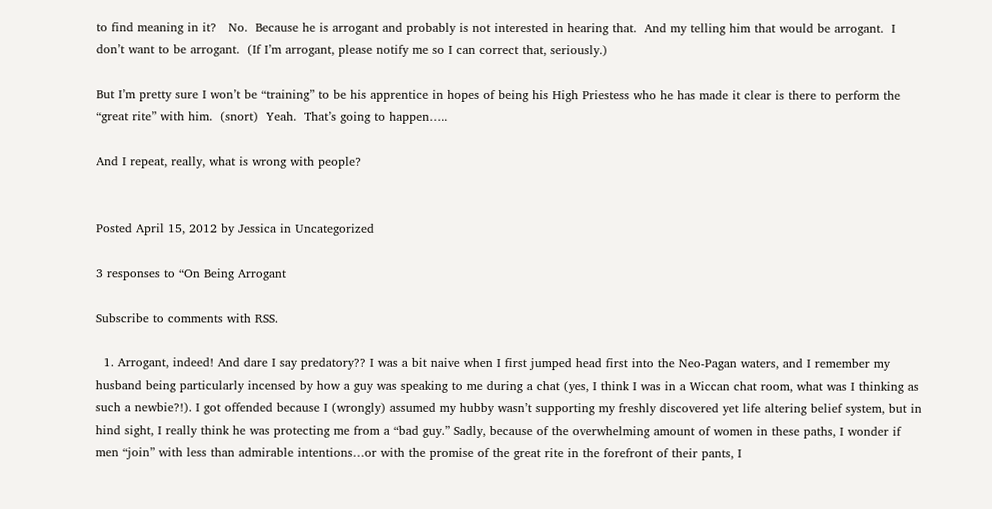to find meaning in it?   No.  Because he is arrogant and probably is not interested in hearing that.  And my telling him that would be arrogant.  I don’t want to be arrogant.  (If I’m arrogant, please notify me so I can correct that, seriously.)

But I’m pretty sure I won’t be “training” to be his apprentice in hopes of being his High Priestess who he has made it clear is there to perform the “great rite” with him.  (snort)  Yeah.  That’s going to happen…..

And I repeat, really, what is wrong with people?


Posted April 15, 2012 by Jessica in Uncategorized

3 responses to “On Being Arrogant

Subscribe to comments with RSS.

  1. Arrogant, indeed! And dare I say predatory?? I was a bit naive when I first jumped head first into the Neo-Pagan waters, and I remember my husband being particularly incensed by how a guy was speaking to me during a chat (yes, I think I was in a Wiccan chat room, what was I thinking as such a newbie?!). I got offended because I (wrongly) assumed my hubby wasn’t supporting my freshly discovered yet life altering belief system, but in hind sight, I really think he was protecting me from a “bad guy.” Sadly, because of the overwhelming amount of women in these paths, I wonder if men “join” with less than admirable intentions…or with the promise of the great rite in the forefront of their pants, I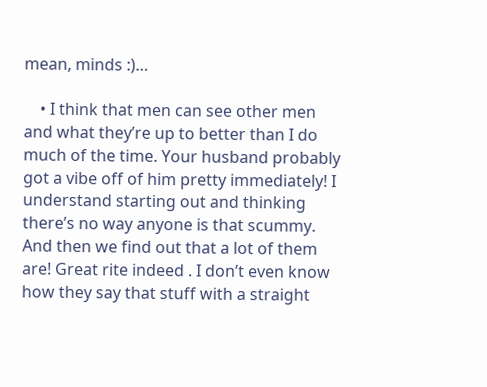mean, minds :)…

    • I think that men can see other men and what they’re up to better than I do much of the time. Your husband probably got a vibe off of him pretty immediately! I understand starting out and thinking there’s no way anyone is that scummy. And then we find out that a lot of them are! Great rite indeed . I don’t even know how they say that stuff with a straight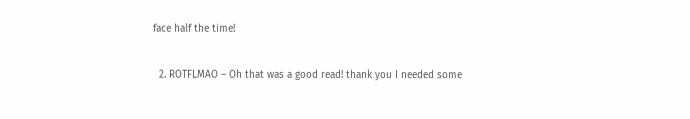face half the time!

  2. ROTFLMAO – Oh that was a good read! thank you I needed some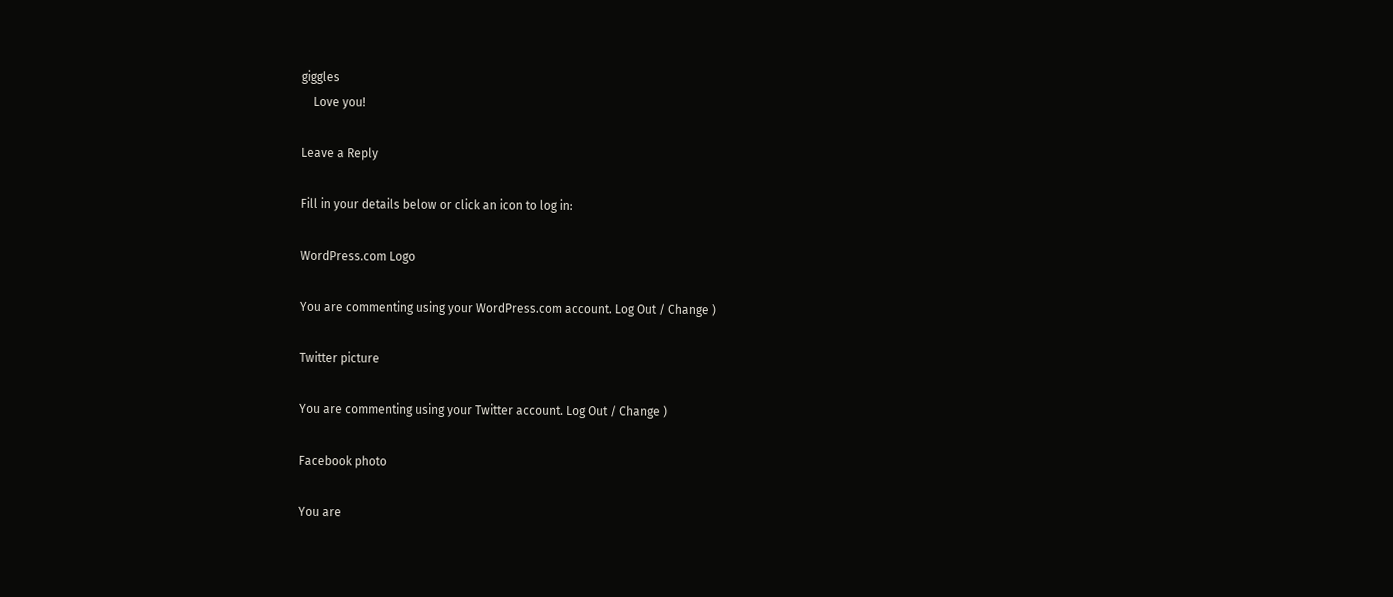giggles
    Love you!

Leave a Reply

Fill in your details below or click an icon to log in:

WordPress.com Logo

You are commenting using your WordPress.com account. Log Out / Change )

Twitter picture

You are commenting using your Twitter account. Log Out / Change )

Facebook photo

You are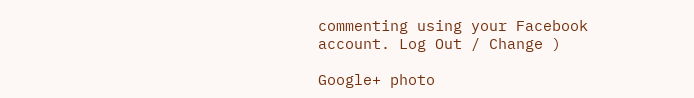commenting using your Facebook account. Log Out / Change )

Google+ photo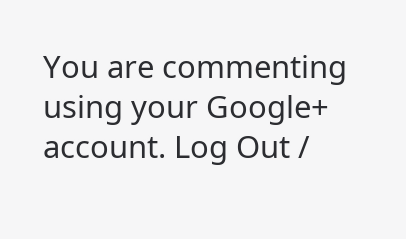You are commenting using your Google+ account. Log Out /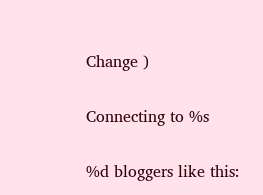Change )

Connecting to %s

%d bloggers like this: